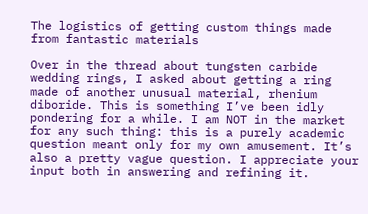The logistics of getting custom things made from fantastic materials

Over in the thread about tungsten carbide wedding rings, I asked about getting a ring made of another unusual material, rhenium diboride. This is something I’ve been idly pondering for a while. I am NOT in the market for any such thing: this is a purely academic question meant only for my own amusement. It’s also a pretty vague question. I appreciate your input both in answering and refining it.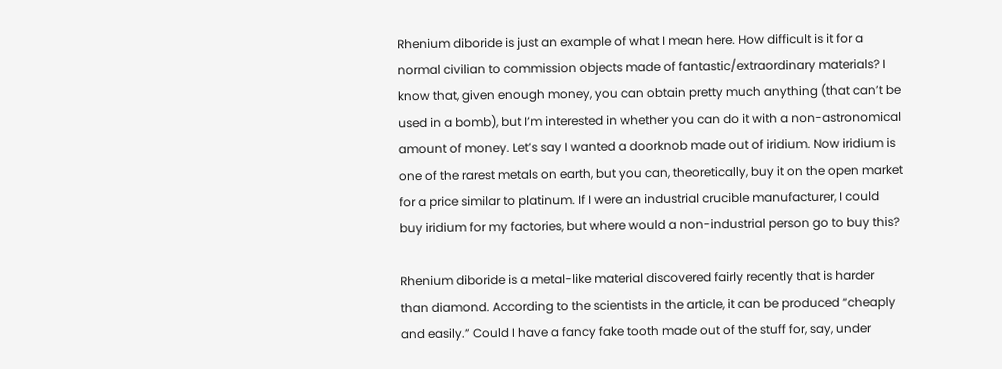Rhenium diboride is just an example of what I mean here. How difficult is it for a normal civilian to commission objects made of fantastic/extraordinary materials? I know that, given enough money, you can obtain pretty much anything (that can’t be used in a bomb), but I’m interested in whether you can do it with a non-astronomical amount of money. Let’s say I wanted a doorknob made out of iridium. Now iridium is one of the rarest metals on earth, but you can, theoretically, buy it on the open market for a price similar to platinum. If I were an industrial crucible manufacturer, I could buy iridium for my factories, but where would a non-industrial person go to buy this?

Rhenium diboride is a metal-like material discovered fairly recently that is harder than diamond. According to the scientists in the article, it can be produced “cheaply and easily.” Could I have a fancy fake tooth made out of the stuff for, say, under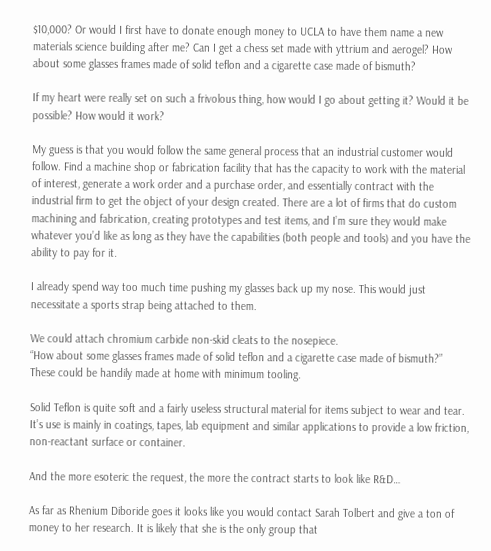$10,000? Or would I first have to donate enough money to UCLA to have them name a new materials science building after me? Can I get a chess set made with yttrium and aerogel? How about some glasses frames made of solid teflon and a cigarette case made of bismuth?

If my heart were really set on such a frivolous thing, how would I go about getting it? Would it be possible? How would it work?

My guess is that you would follow the same general process that an industrial customer would follow. Find a machine shop or fabrication facility that has the capacity to work with the material of interest, generate a work order and a purchase order, and essentially contract with the industrial firm to get the object of your design created. There are a lot of firms that do custom machining and fabrication, creating prototypes and test items, and I’m sure they would make whatever you’d like as long as they have the capabilities (both people and tools) and you have the ability to pay for it.

I already spend way too much time pushing my glasses back up my nose. This would just necessitate a sports strap being attached to them.

We could attach chromium carbide non-skid cleats to the nosepiece.
“How about some glasses frames made of solid teflon and a cigarette case made of bismuth?”
These could be handily made at home with minimum tooling.

Solid Teflon is quite soft and a fairly useless structural material for items subject to wear and tear. It’s use is mainly in coatings, tapes, lab equipment and similar applications to provide a low friction, non-reactant surface or container.

And the more esoteric the request, the more the contract starts to look like R&D…

As far as Rhenium Diboride goes it looks like you would contact Sarah Tolbert and give a ton of money to her research. It is likely that she is the only group that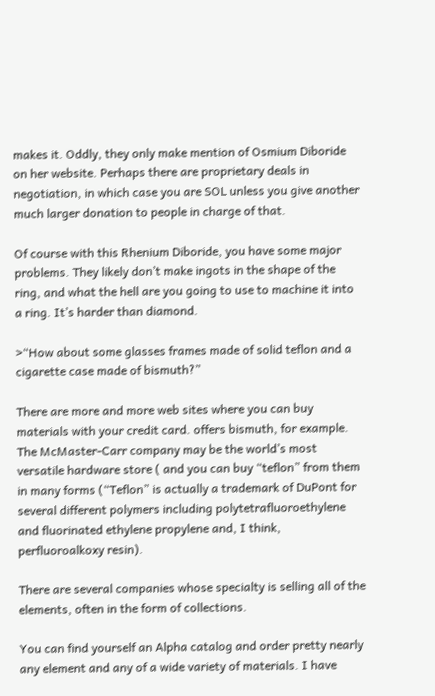makes it. Oddly, they only make mention of Osmium Diboride on her website. Perhaps there are proprietary deals in negotiation, in which case you are SOL unless you give another much larger donation to people in charge of that.

Of course with this Rhenium Diboride, you have some major problems. They likely don’t make ingots in the shape of the ring, and what the hell are you going to use to machine it into a ring. It’s harder than diamond.

>“How about some glasses frames made of solid teflon and a cigarette case made of bismuth?”

There are more and more web sites where you can buy materials with your credit card. offers bismuth, for example. The McMaster-Carr company may be the world’s most versatile hardware store ( and you can buy “teflon” from them in many forms (“Teflon” is actually a trademark of DuPont for several different polymers including polytetrafluoroethylene and fluorinated ethylene propylene and, I think, perfluoroalkoxy resin).

There are several companies whose specialty is selling all of the elements, often in the form of collections.

You can find yourself an Alpha catalog and order pretty nearly any element and any of a wide variety of materials. I have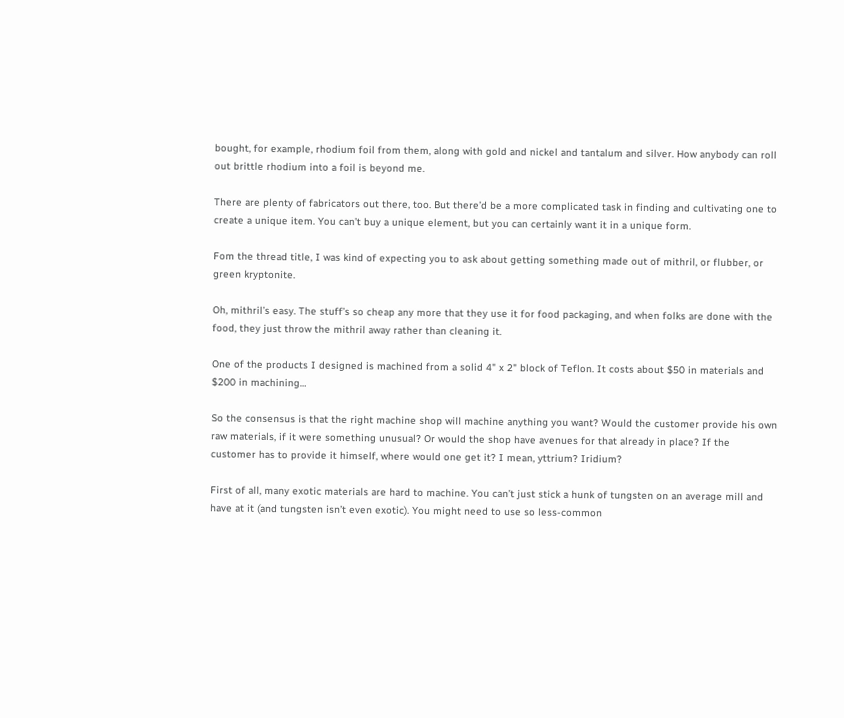bought, for example, rhodium foil from them, along with gold and nickel and tantalum and silver. How anybody can roll out brittle rhodium into a foil is beyond me.

There are plenty of fabricators out there, too. But there’d be a more complicated task in finding and cultivating one to create a unique item. You can’t buy a unique element, but you can certainly want it in a unique form.

Fom the thread title, I was kind of expecting you to ask about getting something made out of mithril, or flubber, or green kryptonite.

Oh, mithril’s easy. The stuff’s so cheap any more that they use it for food packaging, and when folks are done with the food, they just throw the mithril away rather than cleaning it.

One of the products I designed is machined from a solid 4" x 2" block of Teflon. It costs about $50 in materials and $200 in machining…

So the consensus is that the right machine shop will machine anything you want? Would the customer provide his own raw materials, if it were something unusual? Or would the shop have avenues for that already in place? If the customer has to provide it himself, where would one get it? I mean, yttrium? Iridium?

First of all, many exotic materials are hard to machine. You can’t just stick a hunk of tungsten on an average mill and have at it (and tungsten isn’t even exotic). You might need to use so less-common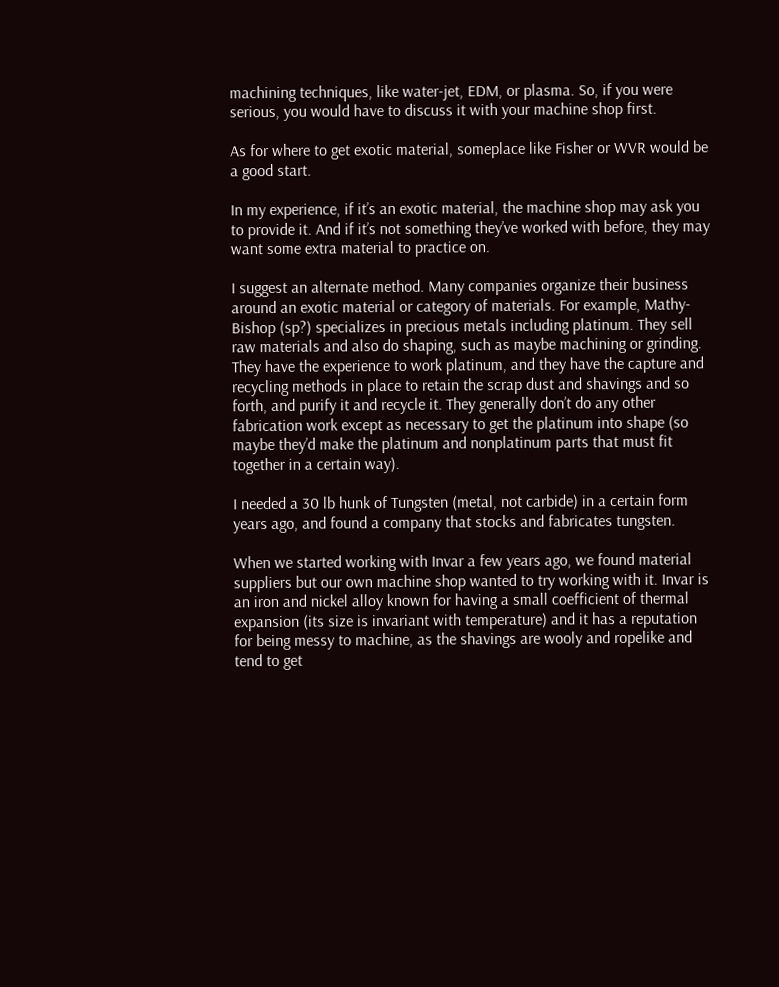machining techniques, like water-jet, EDM, or plasma. So, if you were serious, you would have to discuss it with your machine shop first.

As for where to get exotic material, someplace like Fisher or WVR would be a good start.

In my experience, if it’s an exotic material, the machine shop may ask you to provide it. And if it’s not something they’ve worked with before, they may want some extra material to practice on.

I suggest an alternate method. Many companies organize their business around an exotic material or category of materials. For example, Mathy-Bishop (sp?) specializes in precious metals including platinum. They sell raw materials and also do shaping, such as maybe machining or grinding. They have the experience to work platinum, and they have the capture and recycling methods in place to retain the scrap dust and shavings and so forth, and purify it and recycle it. They generally don’t do any other fabrication work except as necessary to get the platinum into shape (so maybe they’d make the platinum and nonplatinum parts that must fit together in a certain way).

I needed a 30 lb hunk of Tungsten (metal, not carbide) in a certain form years ago, and found a company that stocks and fabricates tungsten.

When we started working with Invar a few years ago, we found material suppliers but our own machine shop wanted to try working with it. Invar is an iron and nickel alloy known for having a small coefficient of thermal expansion (its size is invariant with temperature) and it has a reputation for being messy to machine, as the shavings are wooly and ropelike and tend to get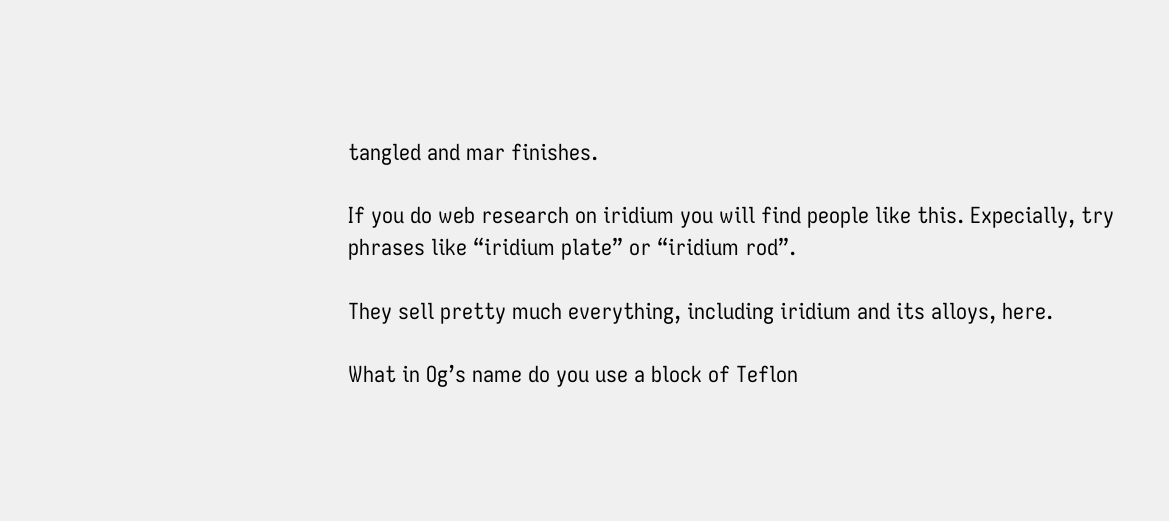tangled and mar finishes.

If you do web research on iridium you will find people like this. Expecially, try phrases like “iridium plate” or “iridium rod”.

They sell pretty much everything, including iridium and its alloys, here.

What in Og’s name do you use a block of Teflon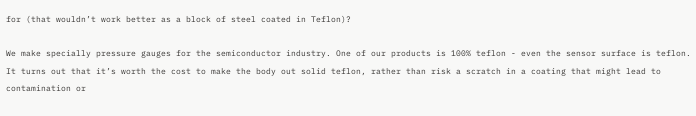for (that wouldn’t work better as a block of steel coated in Teflon)?

We make specially pressure gauges for the semiconductor industry. One of our products is 100% teflon - even the sensor surface is teflon. It turns out that it’s worth the cost to make the body out solid teflon, rather than risk a scratch in a coating that might lead to contamination or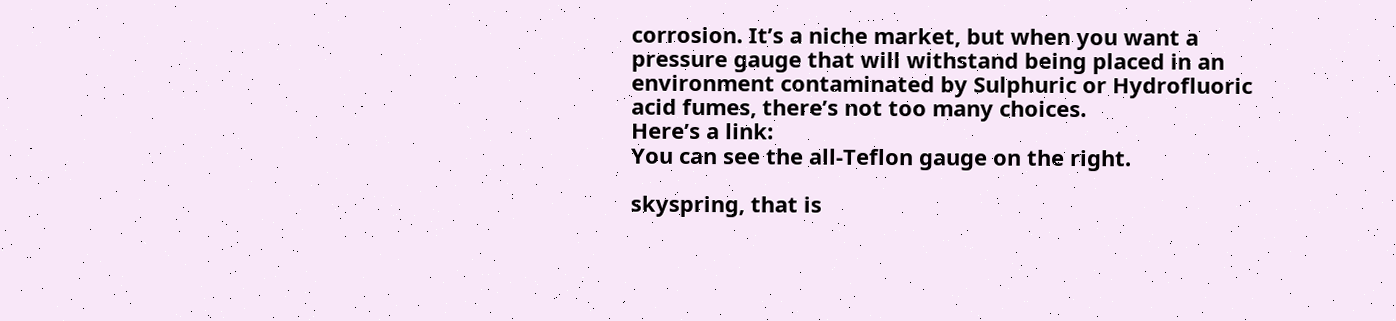corrosion. It’s a niche market, but when you want a pressure gauge that will withstand being placed in an environment contaminated by Sulphuric or Hydrofluoric acid fumes, there’s not too many choices.
Here’s a link:
You can see the all-Teflon gauge on the right.

skyspring, that is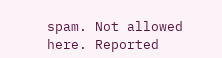spam. Not allowed here. Reported